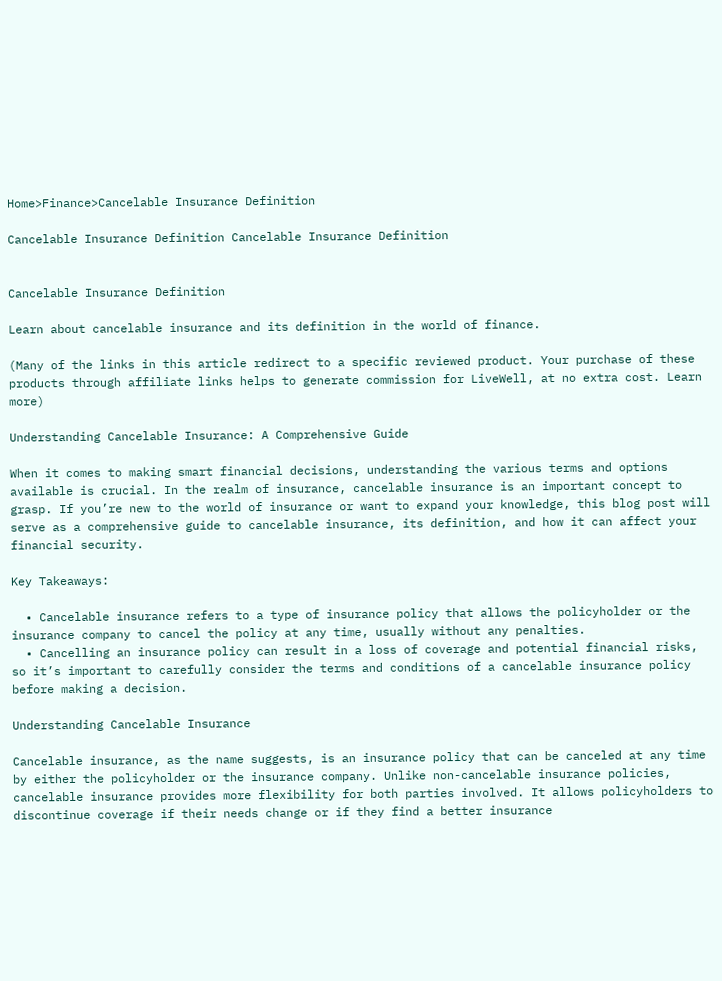Home>Finance>Cancelable Insurance Definition

Cancelable Insurance Definition Cancelable Insurance Definition


Cancelable Insurance Definition

Learn about cancelable insurance and its definition in the world of finance.

(Many of the links in this article redirect to a specific reviewed product. Your purchase of these products through affiliate links helps to generate commission for LiveWell, at no extra cost. Learn more)

Understanding Cancelable Insurance: A Comprehensive Guide

When it comes to making smart financial decisions, understanding the various terms and options available is crucial. In the realm of insurance, cancelable insurance is an important concept to grasp. If you’re new to the world of insurance or want to expand your knowledge, this blog post will serve as a comprehensive guide to cancelable insurance, its definition, and how it can affect your financial security.

Key Takeaways:

  • Cancelable insurance refers to a type of insurance policy that allows the policyholder or the insurance company to cancel the policy at any time, usually without any penalties.
  • Cancelling an insurance policy can result in a loss of coverage and potential financial risks, so it’s important to carefully consider the terms and conditions of a cancelable insurance policy before making a decision.

Understanding Cancelable Insurance

Cancelable insurance, as the name suggests, is an insurance policy that can be canceled at any time by either the policyholder or the insurance company. Unlike non-cancelable insurance policies, cancelable insurance provides more flexibility for both parties involved. It allows policyholders to discontinue coverage if their needs change or if they find a better insurance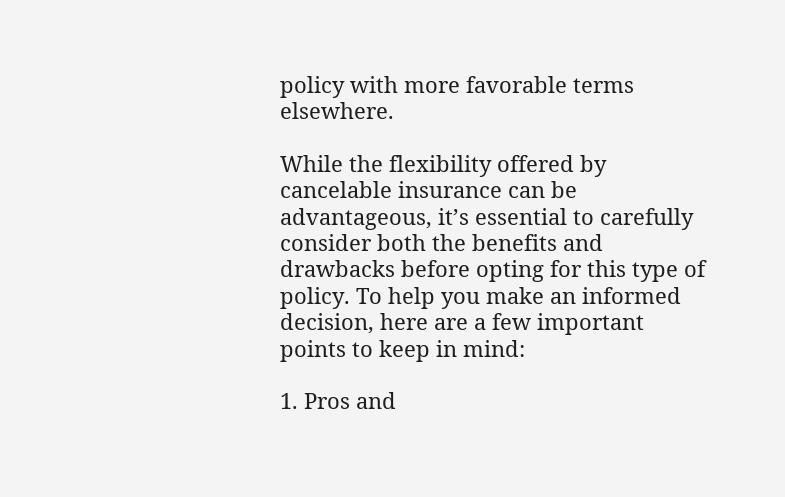policy with more favorable terms elsewhere.

While the flexibility offered by cancelable insurance can be advantageous, it’s essential to carefully consider both the benefits and drawbacks before opting for this type of policy. To help you make an informed decision, here are a few important points to keep in mind:

1. Pros and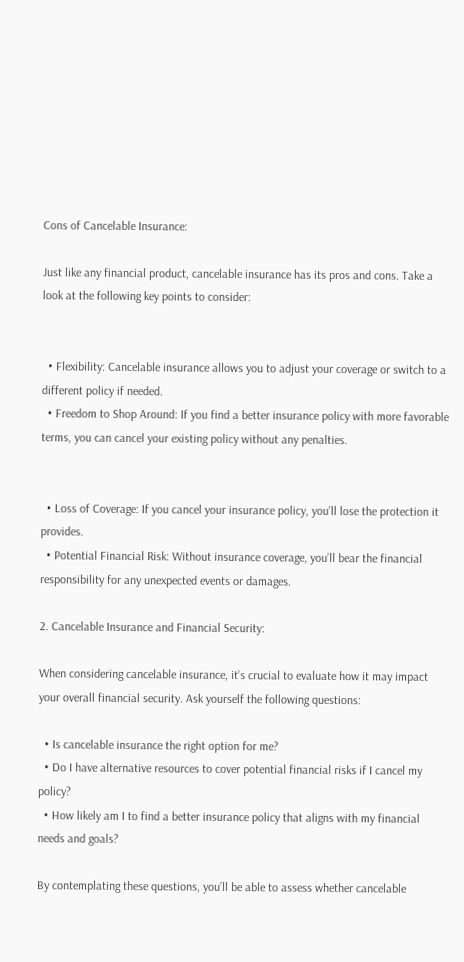Cons of Cancelable Insurance:

Just like any financial product, cancelable insurance has its pros and cons. Take a look at the following key points to consider:


  • Flexibility: Cancelable insurance allows you to adjust your coverage or switch to a different policy if needed.
  • Freedom to Shop Around: If you find a better insurance policy with more favorable terms, you can cancel your existing policy without any penalties.


  • Loss of Coverage: If you cancel your insurance policy, you’ll lose the protection it provides.
  • Potential Financial Risk: Without insurance coverage, you’ll bear the financial responsibility for any unexpected events or damages.

2. Cancelable Insurance and Financial Security:

When considering cancelable insurance, it’s crucial to evaluate how it may impact your overall financial security. Ask yourself the following questions:

  • Is cancelable insurance the right option for me?
  • Do I have alternative resources to cover potential financial risks if I cancel my policy?
  • How likely am I to find a better insurance policy that aligns with my financial needs and goals?

By contemplating these questions, you’ll be able to assess whether cancelable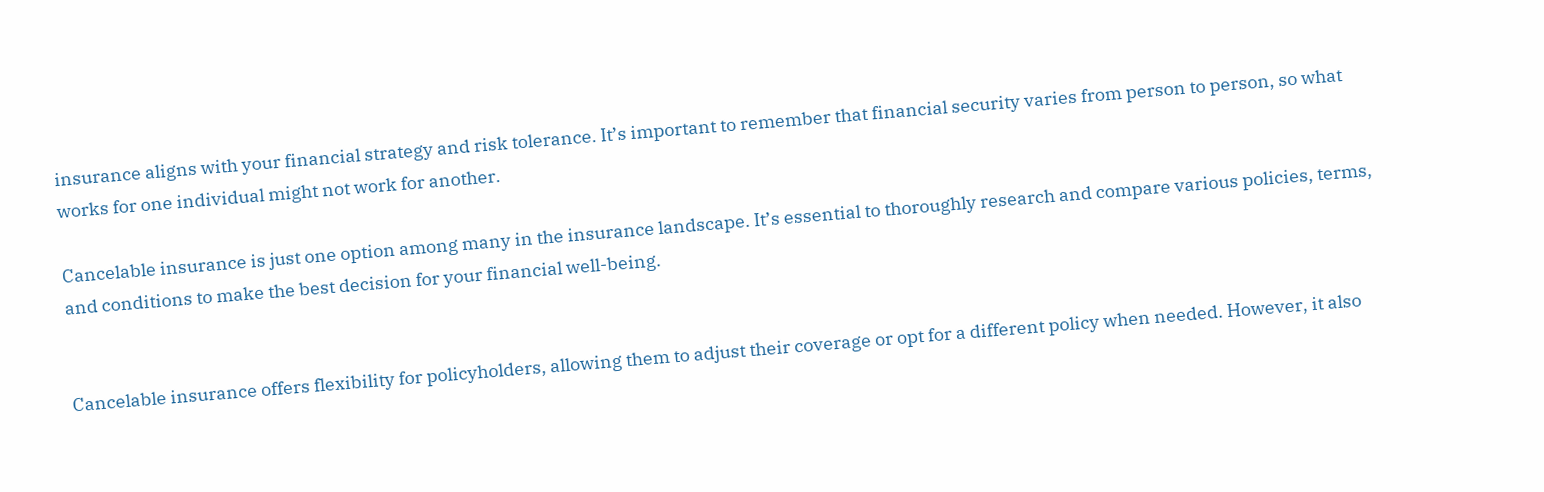insurance aligns with your financial strategy and risk tolerance. It’s important to remember that financial security varies from person to person, so what works for one individual might not work for another.

Cancelable insurance is just one option among many in the insurance landscape. It’s essential to thoroughly research and compare various policies, terms, and conditions to make the best decision for your financial well-being.


Cancelable insurance offers flexibility for policyholders, allowing them to adjust their coverage or opt for a different policy when needed. However, it also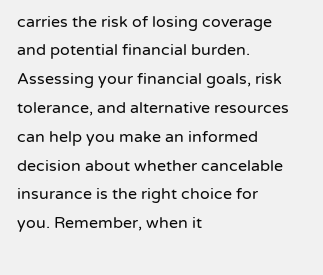carries the risk of losing coverage and potential financial burden. Assessing your financial goals, risk tolerance, and alternative resources can help you make an informed decision about whether cancelable insurance is the right choice for you. Remember, when it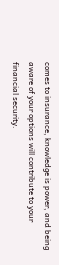comes to insurance, knowledge is power, and being aware of your options will contribute to your financial security.